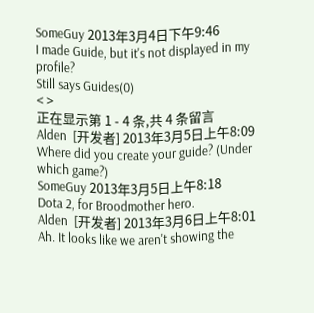SomeGuy 2013年3月4日下午9:46
I made Guide, but it's not displayed in my profile?
Still says Guides(0)
< >
正在显示第 1 - 4 条,共 4 条留言
Alden  [开发者] 2013年3月5日上午8:09
Where did you create your guide? (Under which game?)
SomeGuy 2013年3月5日上午8:18
Dota 2, for Broodmother hero.
Alden  [开发者] 2013年3月6日上午8:01
Ah. It looks like we aren't showing the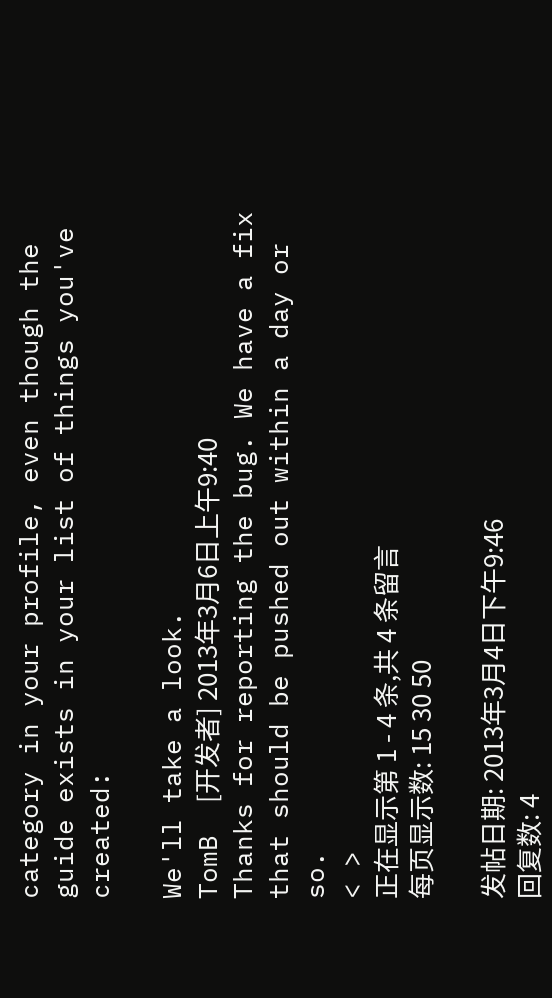category in your profile, even though the guide exists in your list of things you've created:

We'll take a look.
TomB  [开发者] 2013年3月6日上午9:40
Thanks for reporting the bug. We have a fix that should be pushed out within a day or so.
< >
正在显示第 1 - 4 条,共 4 条留言
每页显示数: 15 30 50

发帖日期: 2013年3月4日下午9:46
回复数: 4